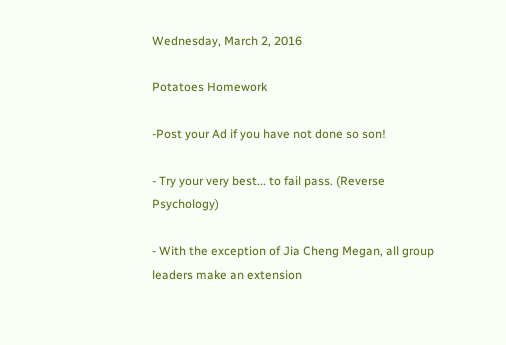Wednesday, March 2, 2016

Potatoes Homework

-Post your Ad if you have not done so son!

- Try your very best... to fail pass. (Reverse Psychology)

- With the exception of Jia Cheng Megan, all group leaders make an extension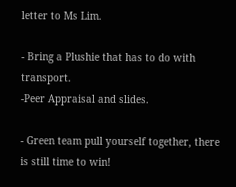letter to Ms Lim.

- Bring a Plushie that has to do with transport.
-Peer Appraisal and slides.

- Green team pull yourself together, there is still time to win!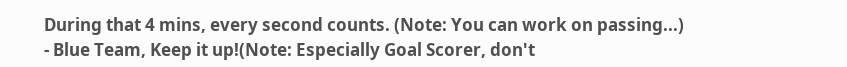During that 4 mins, every second counts. (Note: You can work on passing...)
- Blue Team, Keep it up!(Note: Especially Goal Scorer, don't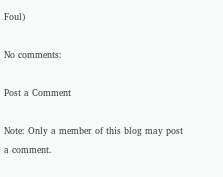Foul)

No comments:

Post a Comment

Note: Only a member of this blog may post a comment.